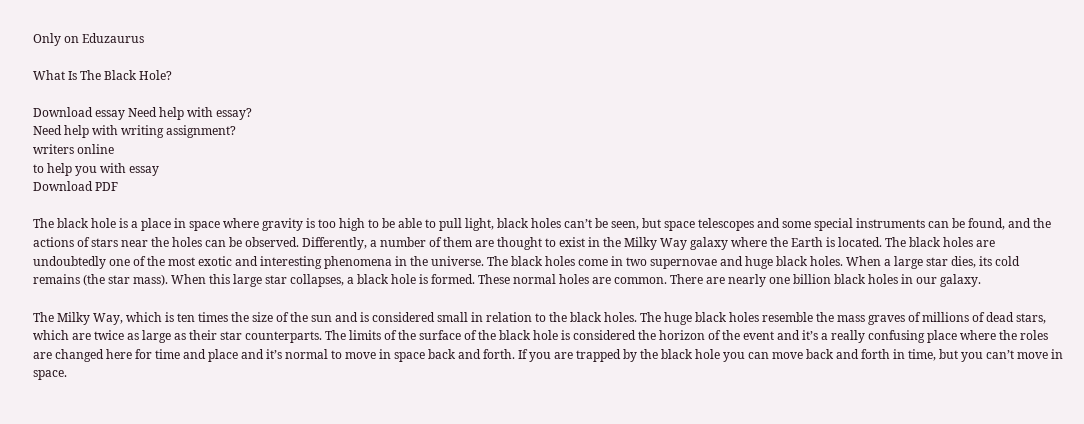Only on Eduzaurus

What Is The Black Hole?

Download essay Need help with essay?
Need help with writing assignment?
writers online
to help you with essay
Download PDF

The black hole is a place in space where gravity is too high to be able to pull light, black holes can’t be seen, but space telescopes and some special instruments can be found, and the actions of stars near the holes can be observed. Differently, a number of them are thought to exist in the Milky Way galaxy where the Earth is located. The black holes are undoubtedly one of the most exotic and interesting phenomena in the universe. The black holes come in two supernovae and huge black holes. When a large star dies, its cold remains (the star mass). When this large star collapses, a black hole is formed. These normal holes are common. There are nearly one billion black holes in our galaxy.

The Milky Way, which is ten times the size of the sun and is considered small in relation to the black holes. The huge black holes resemble the mass graves of millions of dead stars, which are twice as large as their star counterparts. The limits of the surface of the black hole is considered the horizon of the event and it’s a really confusing place where the roles are changed here for time and place and it’s normal to move in space back and forth. If you are trapped by the black hole you can move back and forth in time, but you can’t move in space.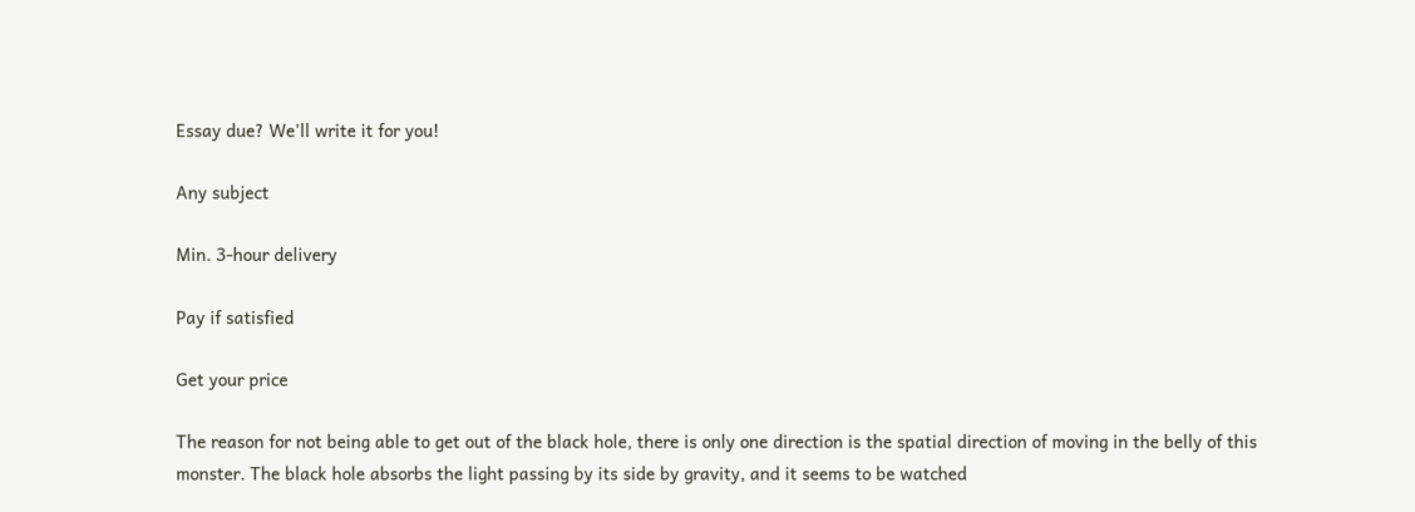Essay due? We'll write it for you!

Any subject

Min. 3-hour delivery

Pay if satisfied

Get your price

The reason for not being able to get out of the black hole, there is only one direction is the spatial direction of moving in the belly of this monster. The black hole absorbs the light passing by its side by gravity, and it seems to be watched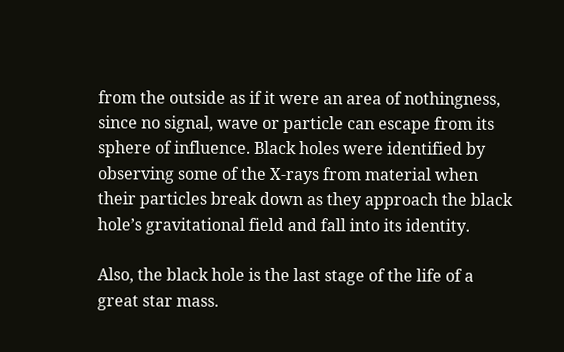from the outside as if it were an area of nothingness, since no signal, wave or particle can escape from its sphere of influence. Black holes were identified by observing some of the X-rays from material when their particles break down as they approach the black hole’s gravitational field and fall into its identity.

Also, the black hole is the last stage of the life of a great star mass.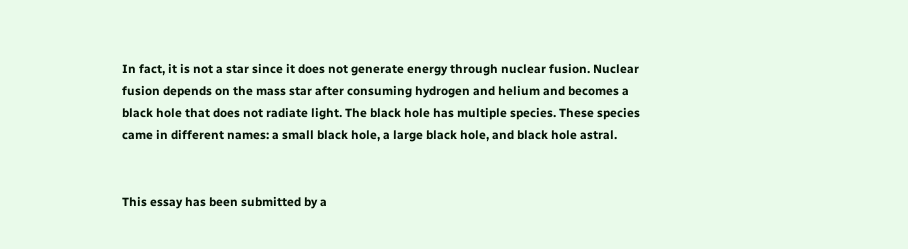In fact, it is not a star since it does not generate energy through nuclear fusion. Nuclear fusion depends on the mass star after consuming hydrogen and helium and becomes a black hole that does not radiate light. The black hole has multiple species. These species came in different names: a small black hole, a large black hole, and black hole astral.


This essay has been submitted by a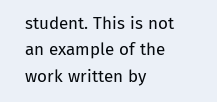student. This is not an example of the work written by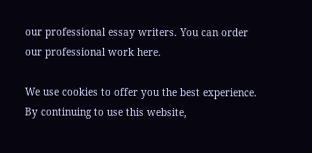our professional essay writers. You can order our professional work here.

We use cookies to offer you the best experience. By continuing to use this website,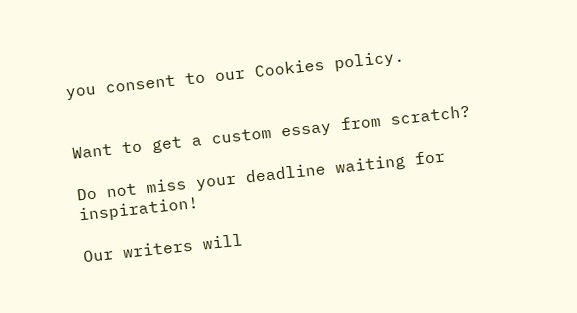you consent to our Cookies policy.


Want to get a custom essay from scratch?

Do not miss your deadline waiting for inspiration!

Our writers will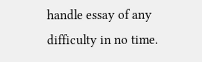handle essay of any difficulty in no time.